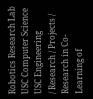Robotics Research Lab
USC Computer Science
USC Engineering
/ Research / Projects / Research in Co-Learning of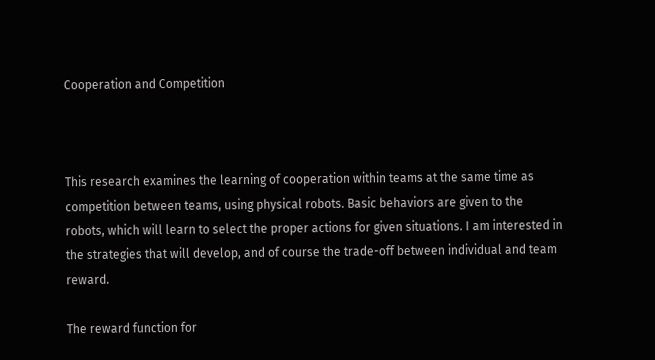Cooperation and Competition



This research examines the learning of cooperation within teams at the same time as competition between teams, using physical robots. Basic behaviors are given to the robots, which will learn to select the proper actions for given situations. I am interested in the strategies that will develop, and of course the trade-off between individual and team reward.

The reward function for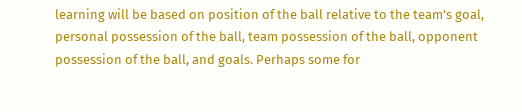learning will be based on position of the ball relative to the team's goal, personal possession of the ball, team possession of the ball, opponent possession of the ball, and goals. Perhaps some for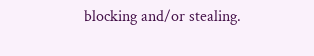blocking and/or stealing.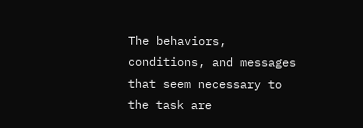The behaviors, conditions, and messages that seem necessary to the task are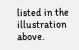listed in the illustration above.